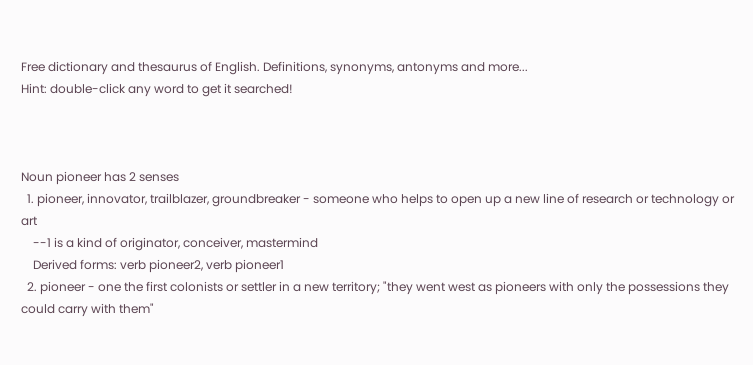Free dictionary and thesaurus of English. Definitions, synonyms, antonyms and more...
Hint: double-click any word to get it searched!



Noun pioneer has 2 senses
  1. pioneer, innovator, trailblazer, groundbreaker - someone who helps to open up a new line of research or technology or art
    --1 is a kind of originator, conceiver, mastermind
    Derived forms: verb pioneer2, verb pioneer1
  2. pioneer - one the first colonists or settler in a new territory; "they went west as pioneers with only the possessions they could carry with them"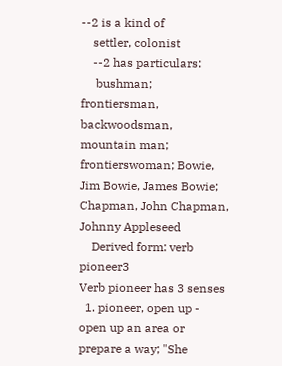--2 is a kind of
    settler, colonist
    --2 has particulars:
     bushman; frontiersman, backwoodsman, mountain man; frontierswoman; Bowie, Jim Bowie, James Bowie; Chapman, John Chapman, Johnny Appleseed
    Derived form: verb pioneer3
Verb pioneer has 3 senses
  1. pioneer, open up - open up an area or prepare a way; "She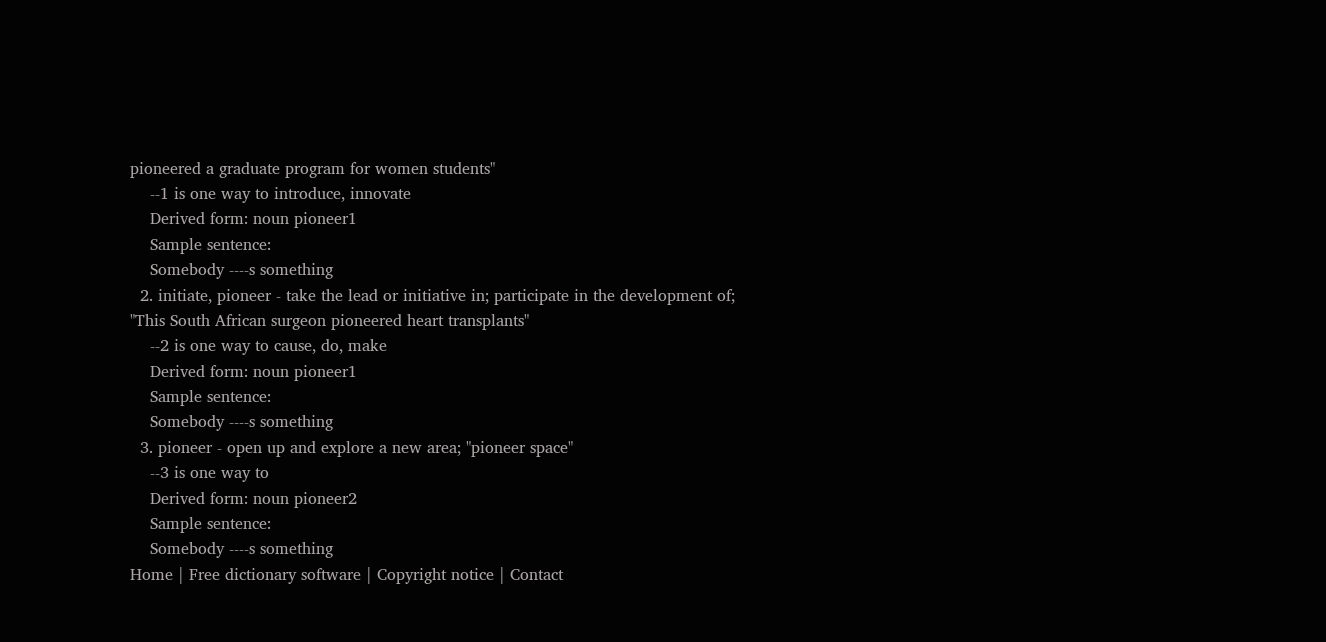pioneered a graduate program for women students"
    --1 is one way to introduce, innovate
    Derived form: noun pioneer1
    Sample sentence:
    Somebody ----s something
  2. initiate, pioneer - take the lead or initiative in; participate in the development of; "This South African surgeon pioneered heart transplants"
    --2 is one way to cause, do, make
    Derived form: noun pioneer1
    Sample sentence:
    Somebody ----s something
  3. pioneer - open up and explore a new area; "pioneer space"
    --3 is one way to
    Derived form: noun pioneer2
    Sample sentence:
    Somebody ----s something
Home | Free dictionary software | Copyright notice | Contact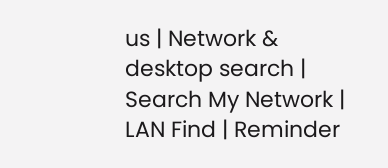us | Network & desktop search | Search My Network | LAN Find | Reminder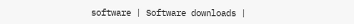software | Software downloads |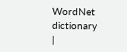WordNet dictionary |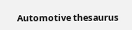Automotive thesaurus